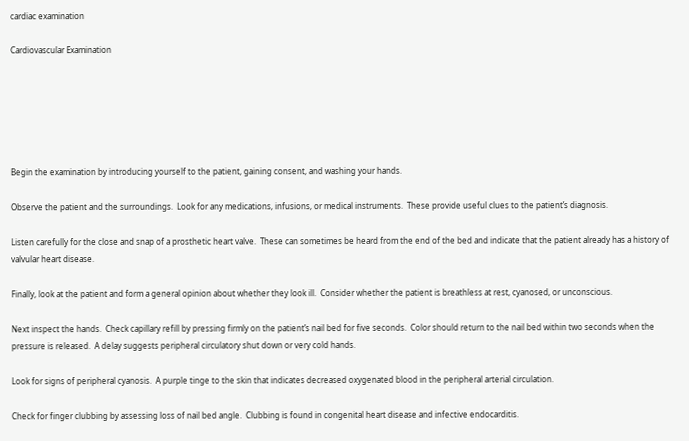cardiac examination

Cardiovascular Examination






Begin the examination by introducing yourself to the patient, gaining consent, and washing your hands.

Observe the patient and the surroundings.  Look for any medications, infusions, or medical instruments.  These provide useful clues to the patient’s diagnosis.

Listen carefully for the close and snap of a prosthetic heart valve.  These can sometimes be heard from the end of the bed and indicate that the patient already has a history of valvular heart disease.

Finally, look at the patient and form a general opinion about whether they look ill.  Consider whether the patient is breathless at rest, cyanosed, or unconscious.

Next inspect the hands.  Check capillary refill by pressing firmly on the patient’s nail bed for five seconds.  Color should return to the nail bed within two seconds when the pressure is released.  A delay suggests peripheral circulatory shut down or very cold hands.

Look for signs of peripheral cyanosis.  A purple tinge to the skin that indicates decreased oxygenated blood in the peripheral arterial circulation.

Check for finger clubbing by assessing loss of nail bed angle.  Clubbing is found in congenital heart disease and infective endocarditis.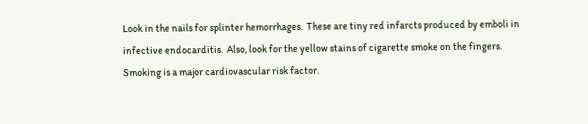Look in the nails for splinter hemorrhages.  These are tiny red infarcts produced by emboli in infective endocarditis.  Also, look for the yellow stains of cigarette smoke on the fingers.  Smoking is a major cardiovascular risk factor.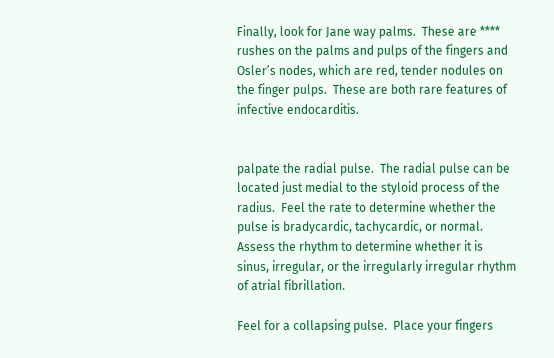Finally, look for Jane way palms.  These are **** rushes on the palms and pulps of the fingers and Osler’s nodes, which are red, tender nodules on the finger pulps.  These are both rare features of infective endocarditis.


palpate the radial pulse.  The radial pulse can be located just medial to the styloid process of the radius.  Feel the rate to determine whether the pulse is bradycardic, tachycardic, or normal.  Assess the rhythm to determine whether it is sinus, irregular, or the irregularly irregular rhythm of atrial fibrillation.

Feel for a collapsing pulse.  Place your fingers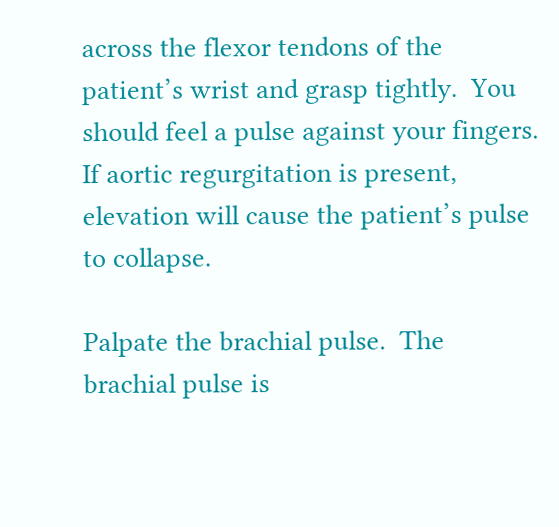across the flexor tendons of the patient’s wrist and grasp tightly.  You should feel a pulse against your fingers.  If aortic regurgitation is present, elevation will cause the patient’s pulse to collapse.

Palpate the brachial pulse.  The brachial pulse is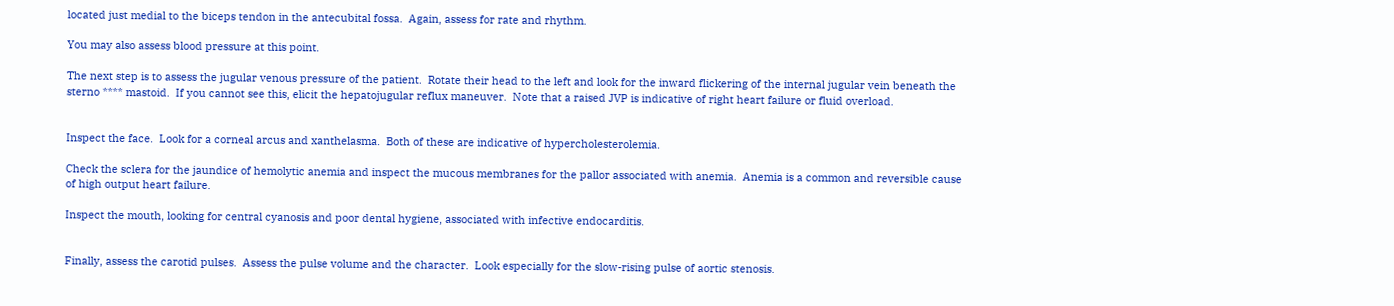located just medial to the biceps tendon in the antecubital fossa.  Again, assess for rate and rhythm.

You may also assess blood pressure at this point.

The next step is to assess the jugular venous pressure of the patient.  Rotate their head to the left and look for the inward flickering of the internal jugular vein beneath the sterno **** mastoid.  If you cannot see this, elicit the hepatojugular reflux maneuver.  Note that a raised JVP is indicative of right heart failure or fluid overload.


Inspect the face.  Look for a corneal arcus and xanthelasma.  Both of these are indicative of hypercholesterolemia.

Check the sclera for the jaundice of hemolytic anemia and inspect the mucous membranes for the pallor associated with anemia.  Anemia is a common and reversible cause of high output heart failure.

Inspect the mouth, looking for central cyanosis and poor dental hygiene, associated with infective endocarditis.


Finally, assess the carotid pulses.  Assess the pulse volume and the character.  Look especially for the slow-rising pulse of aortic stenosis.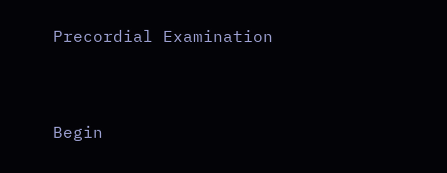Precordial Examination


Begin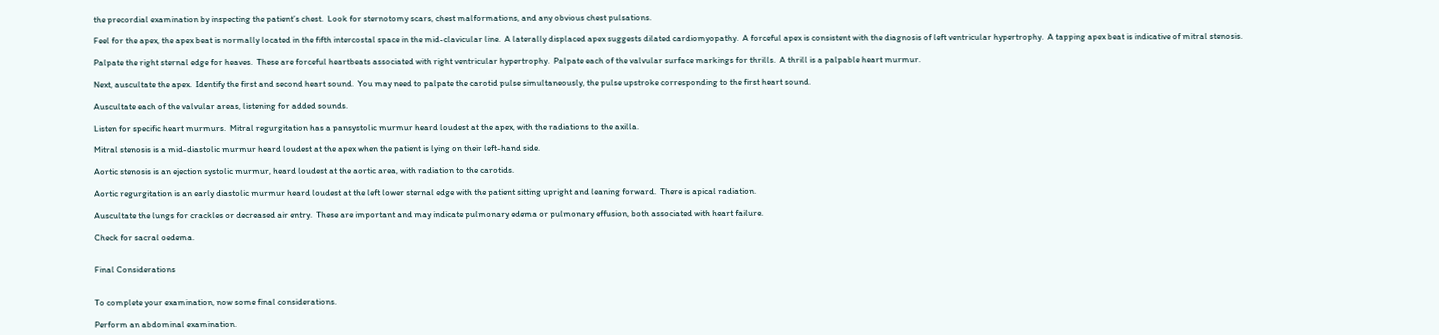the precordial examination by inspecting the patient’s chest.  Look for sternotomy scars, chest malformations, and any obvious chest pulsations.

Feel for the apex, the apex beat is normally located in the fifth intercostal space in the mid-clavicular line.  A laterally displaced apex suggests dilated cardiomyopathy.  A forceful apex is consistent with the diagnosis of left ventricular hypertrophy.  A tapping apex beat is indicative of mitral stenosis.

Palpate the right sternal edge for heaves.  These are forceful heartbeats associated with right ventricular hypertrophy.  Palpate each of the valvular surface markings for thrills.  A thrill is a palpable heart murmur.

Next, auscultate the apex.  Identify the first and second heart sound.  You may need to palpate the carotid pulse simultaneously, the pulse upstroke corresponding to the first heart sound.

Auscultate each of the valvular areas, listening for added sounds.

Listen for specific heart murmurs.  Mitral regurgitation has a pansystolic murmur heard loudest at the apex, with the radiations to the axilla.

Mitral stenosis is a mid-diastolic murmur heard loudest at the apex when the patient is lying on their left-hand side.

Aortic stenosis is an ejection systolic murmur, heard loudest at the aortic area, with radiation to the carotids.

Aortic regurgitation is an early diastolic murmur heard loudest at the left lower sternal edge with the patient sitting upright and leaning forward.  There is apical radiation.

Auscultate the lungs for crackles or decreased air entry.  These are important and may indicate pulmonary edema or pulmonary effusion, both associated with heart failure.

Check for sacral oedema.


Final Considerations


To complete your examination, now some final considerations.

Perform an abdominal examination.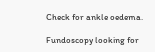Check for ankle oedema.

Fundoscopy looking for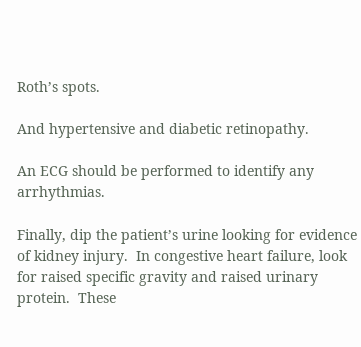Roth’s spots.

And hypertensive and diabetic retinopathy.

An ECG should be performed to identify any arrhythmias.

Finally, dip the patient’s urine looking for evidence of kidney injury.  In congestive heart failure, look for raised specific gravity and raised urinary protein.  These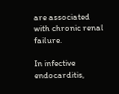are associated with chronic renal failure.

In infective endocarditis,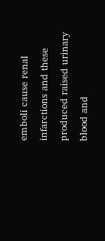emboli cause renal infarctions and these produced raised urinary blood and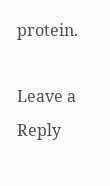protein.

Leave a Reply